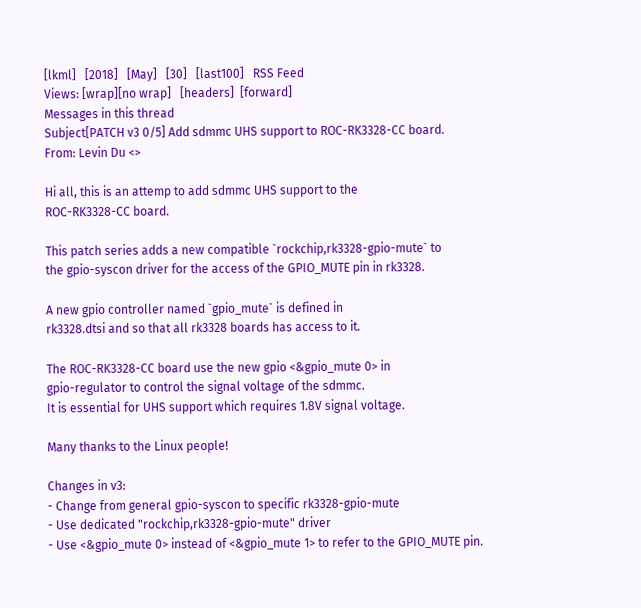[lkml]   [2018]   [May]   [30]   [last100]   RSS Feed
Views: [wrap][no wrap]   [headers]  [forward]
Messages in this thread
Subject[PATCH v3 0/5] Add sdmmc UHS support to ROC-RK3328-CC board.
From: Levin Du <>

Hi all, this is an attemp to add sdmmc UHS support to the
ROC-RK3328-CC board.

This patch series adds a new compatible `rockchip,rk3328-gpio-mute` to
the gpio-syscon driver for the access of the GPIO_MUTE pin in rk3328.

A new gpio controller named `gpio_mute` is defined in
rk3328.dtsi and so that all rk3328 boards has access to it.

The ROC-RK3328-CC board use the new gpio <&gpio_mute 0> in
gpio-regulator to control the signal voltage of the sdmmc.
It is essential for UHS support which requires 1.8V signal voltage.

Many thanks to the Linux people!

Changes in v3:
- Change from general gpio-syscon to specific rk3328-gpio-mute
- Use dedicated "rockchip,rk3328-gpio-mute" driver
- Use <&gpio_mute 0> instead of <&gpio_mute 1> to refer to the GPIO_MUTE pin.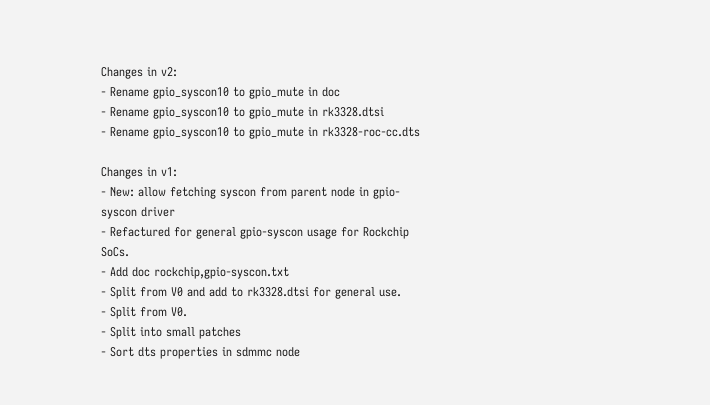Changes in v2:
- Rename gpio_syscon10 to gpio_mute in doc
- Rename gpio_syscon10 to gpio_mute in rk3328.dtsi
- Rename gpio_syscon10 to gpio_mute in rk3328-roc-cc.dts

Changes in v1:
- New: allow fetching syscon from parent node in gpio-syscon driver
- Refactured for general gpio-syscon usage for Rockchip SoCs.
- Add doc rockchip,gpio-syscon.txt
- Split from V0 and add to rk3328.dtsi for general use.
- Split from V0.
- Split into small patches
- Sort dts properties in sdmmc node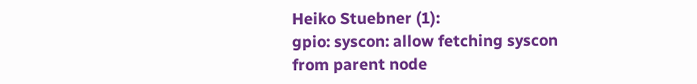Heiko Stuebner (1):
gpio: syscon: allow fetching syscon from parent node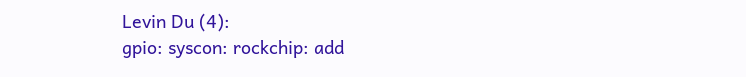Levin Du (4):
gpio: syscon: rockchip: add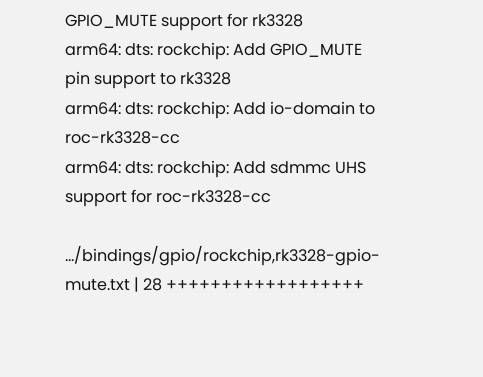GPIO_MUTE support for rk3328
arm64: dts: rockchip: Add GPIO_MUTE pin support to rk3328
arm64: dts: rockchip: Add io-domain to roc-rk3328-cc
arm64: dts: rockchip: Add sdmmc UHS support for roc-rk3328-cc

.../bindings/gpio/rockchip,rk3328-gpio-mute.txt | 28 ++++++++++++++++++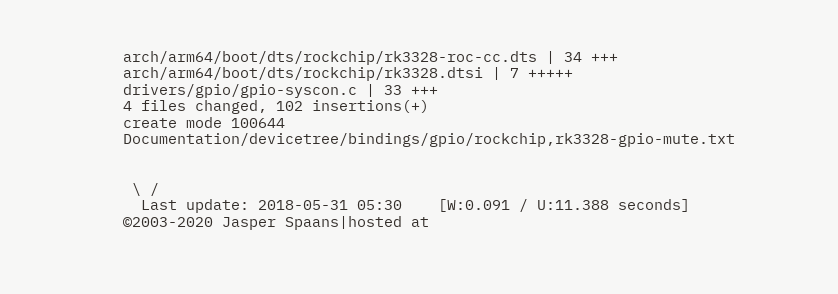arch/arm64/boot/dts/rockchip/rk3328-roc-cc.dts | 34 +++
arch/arm64/boot/dts/rockchip/rk3328.dtsi | 7 +++++
drivers/gpio/gpio-syscon.c | 33 +++
4 files changed, 102 insertions(+)
create mode 100644 Documentation/devicetree/bindings/gpio/rockchip,rk3328-gpio-mute.txt


 \ /
  Last update: 2018-05-31 05:30    [W:0.091 / U:11.388 seconds]
©2003-2020 Jasper Spaans|hosted at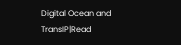Digital Ocean and TransIP|Read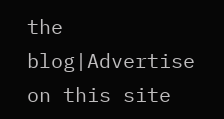the blog|Advertise on this site